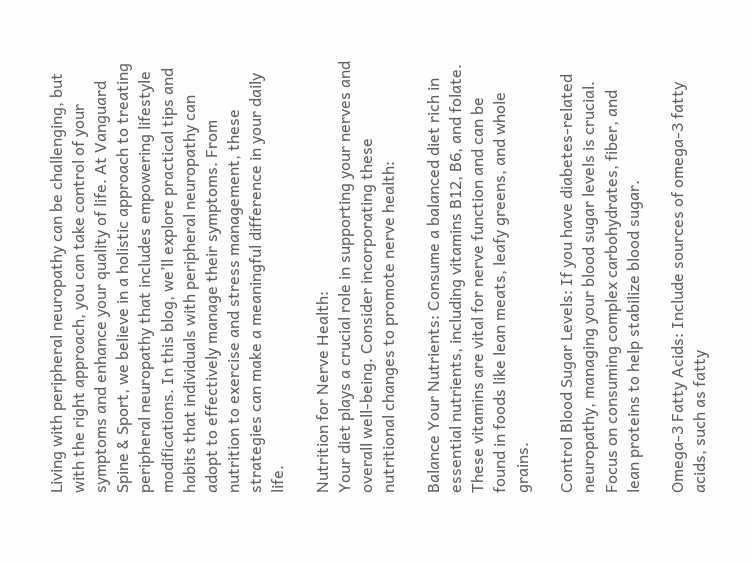Living with peripheral neuropathy can be challenging, but with the right approach, you can take control of your symptoms and enhance your quality of life. At Vanguard Spine & Sport, we believe in a holistic approach to treating peripheral neuropathy that includes empowering lifestyle modifications. In this blog, we’ll explore practical tips and habits that individuals with peripheral neuropathy can adopt to effectively manage their symptoms. From nutrition to exercise and stress management, these strategies can make a meaningful difference in your daily life.

Nutrition for Nerve Health:
Your diet plays a crucial role in supporting your nerves and overall well-being. Consider incorporating these nutritional changes to promote nerve health:

Balance Your Nutrients: Consume a balanced diet rich in essential nutrients, including vitamins B12, B6, and folate. These vitamins are vital for nerve function and can be found in foods like lean meats, leafy greens, and whole grains.

Control Blood Sugar Levels: If you have diabetes-related neuropathy, managing your blood sugar levels is crucial. Focus on consuming complex carbohydrates, fiber, and lean proteins to help stabilize blood sugar.

Omega-3 Fatty Acids: Include sources of omega-3 fatty acids, such as fatty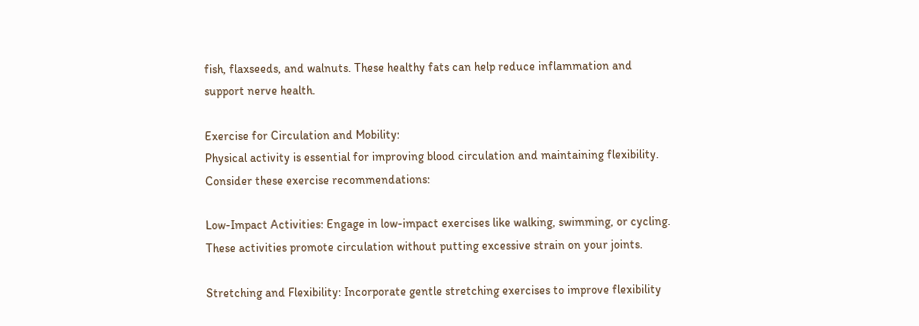fish, flaxseeds, and walnuts. These healthy fats can help reduce inflammation and support nerve health.

Exercise for Circulation and Mobility:
Physical activity is essential for improving blood circulation and maintaining flexibility. Consider these exercise recommendations:

Low-Impact Activities: Engage in low-impact exercises like walking, swimming, or cycling. These activities promote circulation without putting excessive strain on your joints.

Stretching and Flexibility: Incorporate gentle stretching exercises to improve flexibility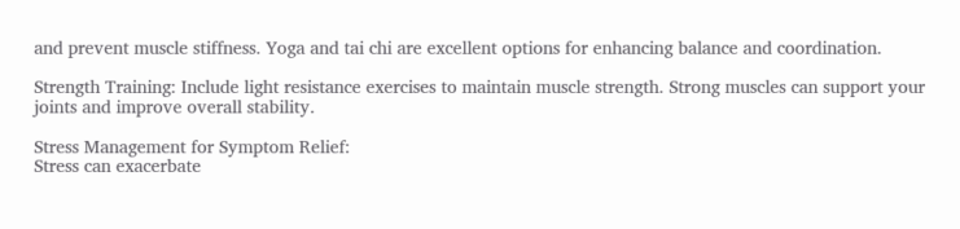and prevent muscle stiffness. Yoga and tai chi are excellent options for enhancing balance and coordination.

Strength Training: Include light resistance exercises to maintain muscle strength. Strong muscles can support your joints and improve overall stability.

Stress Management for Symptom Relief:
Stress can exacerbate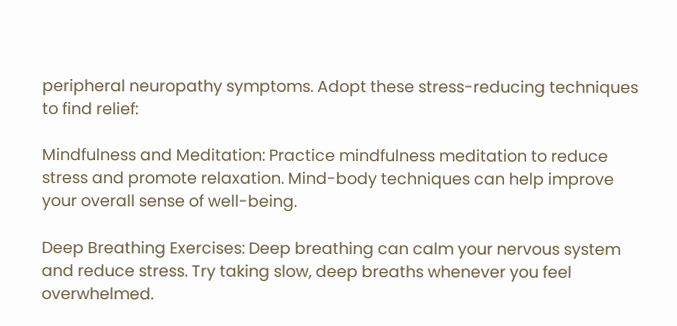peripheral neuropathy symptoms. Adopt these stress-reducing techniques to find relief:

Mindfulness and Meditation: Practice mindfulness meditation to reduce stress and promote relaxation. Mind-body techniques can help improve your overall sense of well-being.

Deep Breathing Exercises: Deep breathing can calm your nervous system and reduce stress. Try taking slow, deep breaths whenever you feel overwhelmed.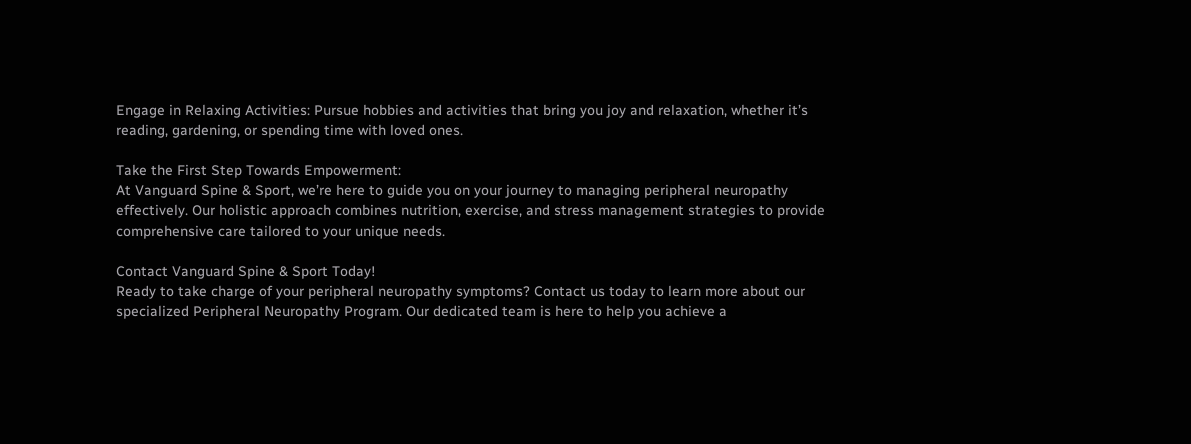Engage in Relaxing Activities: Pursue hobbies and activities that bring you joy and relaxation, whether it’s reading, gardening, or spending time with loved ones.

Take the First Step Towards Empowerment:
At Vanguard Spine & Sport, we’re here to guide you on your journey to managing peripheral neuropathy effectively. Our holistic approach combines nutrition, exercise, and stress management strategies to provide comprehensive care tailored to your unique needs.

Contact Vanguard Spine & Sport Today!
Ready to take charge of your peripheral neuropathy symptoms? Contact us today to learn more about our specialized Peripheral Neuropathy Program. Our dedicated team is here to help you achieve a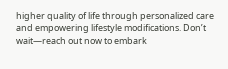higher quality of life through personalized care and empowering lifestyle modifications. Don’t wait—reach out now to embark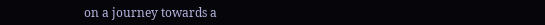on a journey towards a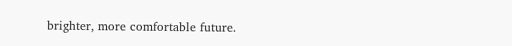brighter, more comfortable future.